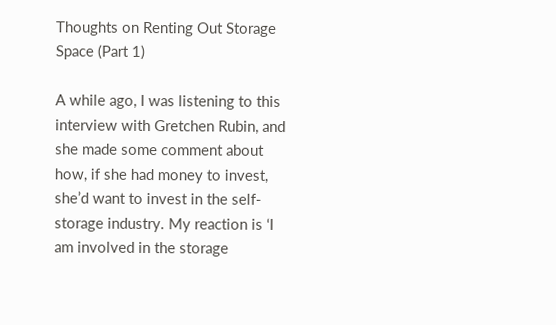Thoughts on Renting Out Storage Space (Part 1)

A while ago, I was listening to this interview with Gretchen Rubin, and she made some comment about how, if she had money to invest, she’d want to invest in the self-storage industry. My reaction is ‘I am involved in the storage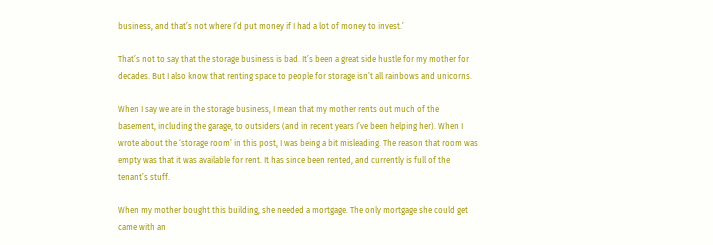business, and that’s not where I’d put money if I had a lot of money to invest.’

That’s not to say that the storage business is bad. It’s been a great side hustle for my mother for decades. But I also know that renting space to people for storage isn’t all rainbows and unicorns.

When I say we are in the storage business, I mean that my mother rents out much of the basement, including the garage, to outsiders (and in recent years I’ve been helping her). When I wrote about the ‘storage room’ in this post, I was being a bit misleading. The reason that room was empty was that it was available for rent. It has since been rented, and currently is full of the tenant’s stuff.

When my mother bought this building, she needed a mortgage. The only mortgage she could get came with an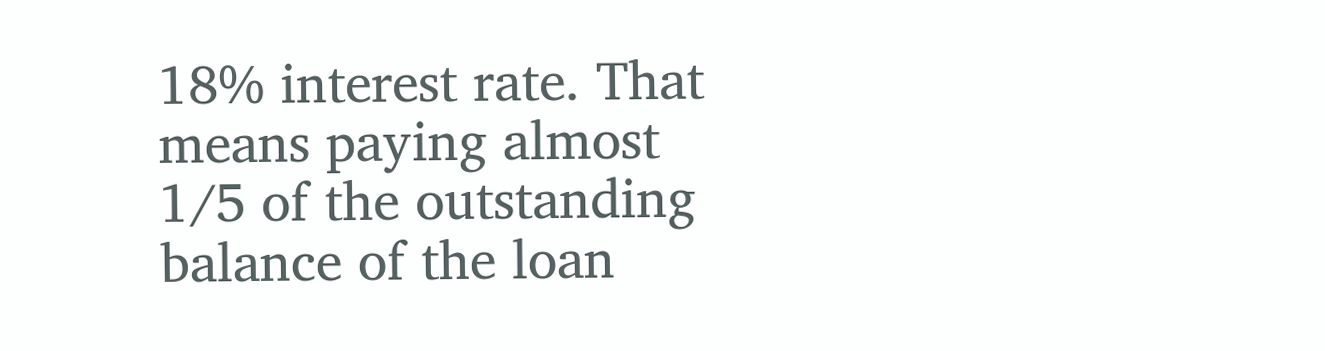18% interest rate. That means paying almost 1/5 of the outstanding balance of the loan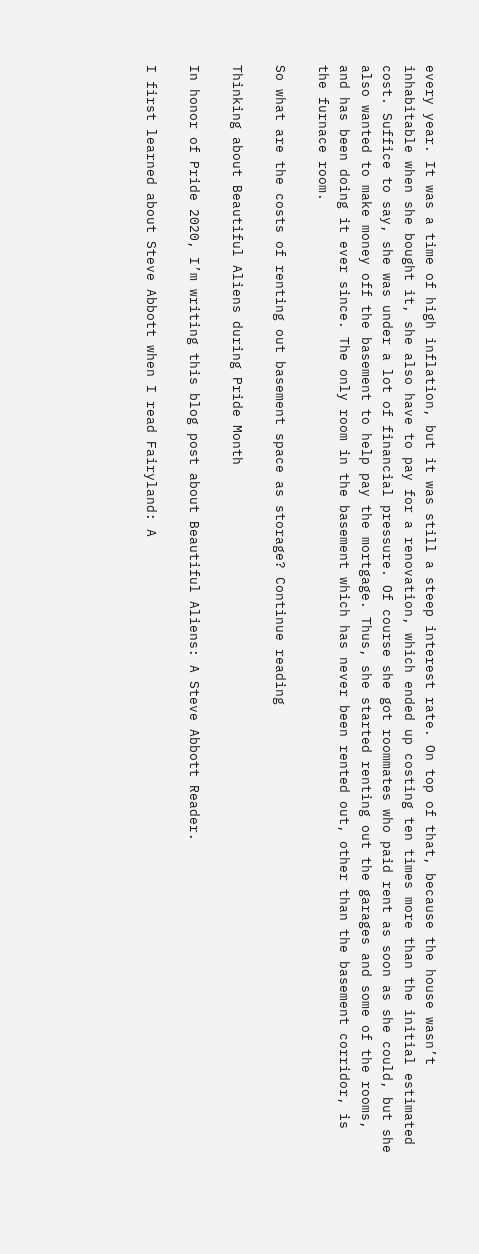every year. It was a time of high inflation, but it was still a steep interest rate. On top of that, because the house wasn’t inhabitable when she bought it, she also have to pay for a renovation, which ended up costing ten times more than the initial estimated cost. Suffice to say, she was under a lot of financial pressure. Of course she got roommates who paid rent as soon as she could, but she also wanted to make money off the basement to help pay the mortgage. Thus, she started renting out the garages and some of the rooms, and has been doing it ever since. The only room in the basement which has never been rented out, other than the basement corridor, is the furnace room.

So what are the costs of renting out basement space as storage? Continue reading

Thinking about Beautiful Aliens during Pride Month

In honor of Pride 2020, I’m writing this blog post about Beautiful Aliens: A Steve Abbott Reader.

I first learned about Steve Abbott when I read Fairyland: A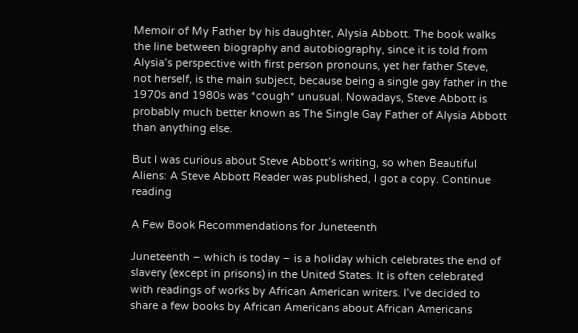Memoir of My Father by his daughter, Alysia Abbott. The book walks the line between biography and autobiography, since it is told from Alysia’s perspective with first person pronouns, yet her father Steve, not herself, is the main subject, because being a single gay father in the 1970s and 1980s was *cough* unusual. Nowadays, Steve Abbott is probably much better known as The Single Gay Father of Alysia Abbott than anything else.

But I was curious about Steve Abbott’s writing, so when Beautiful Aliens: A Steve Abbott Reader was published, I got a copy. Continue reading

A Few Book Recommendations for Juneteenth

Juneteenth – which is today – is a holiday which celebrates the end of slavery (except in prisons) in the United States. It is often celebrated with readings of works by African American writers. I’ve decided to share a few books by African Americans about African Americans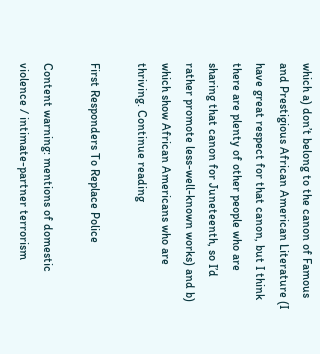which a) don’t belong to the canon of Famous and Prestigious African American Literature (I have great respect for that canon, but I think there are plenty of other people who are sharing that canon for Juneteenth, so I’d rather promote less-well-known works) and b) which show African Americans who are thriving. Continue reading

First Responders To Replace Police

Content warning: mentions of domestic violence / intimate-partner terrorism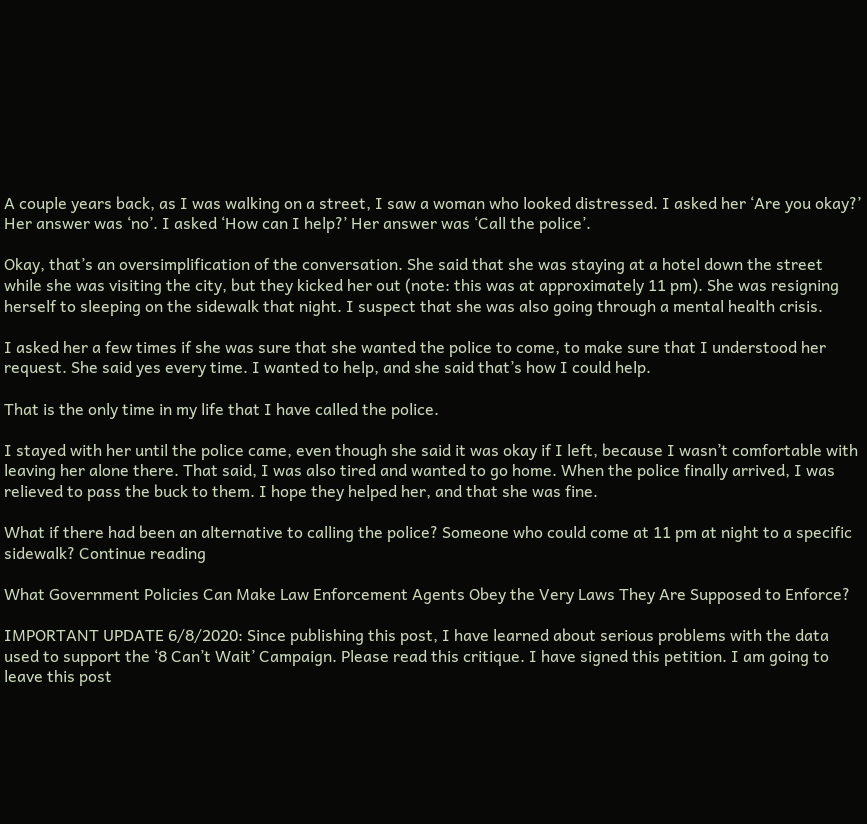A couple years back, as I was walking on a street, I saw a woman who looked distressed. I asked her ‘Are you okay?’ Her answer was ‘no’. I asked ‘How can I help?’ Her answer was ‘Call the police’.

Okay, that’s an oversimplification of the conversation. She said that she was staying at a hotel down the street while she was visiting the city, but they kicked her out (note: this was at approximately 11 pm). She was resigning herself to sleeping on the sidewalk that night. I suspect that she was also going through a mental health crisis.

I asked her a few times if she was sure that she wanted the police to come, to make sure that I understood her request. She said yes every time. I wanted to help, and she said that’s how I could help.

That is the only time in my life that I have called the police.

I stayed with her until the police came, even though she said it was okay if I left, because I wasn’t comfortable with leaving her alone there. That said, I was also tired and wanted to go home. When the police finally arrived, I was relieved to pass the buck to them. I hope they helped her, and that she was fine.

What if there had been an alternative to calling the police? Someone who could come at 11 pm at night to a specific sidewalk? Continue reading

What Government Policies Can Make Law Enforcement Agents Obey the Very Laws They Are Supposed to Enforce?

IMPORTANT UPDATE 6/8/2020: Since publishing this post, I have learned about serious problems with the data used to support the ‘8 Can’t Wait’ Campaign. Please read this critique. I have signed this petition. I am going to leave this post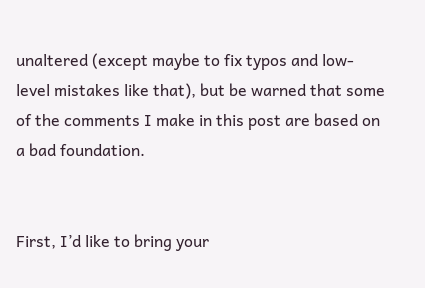unaltered (except maybe to fix typos and low-level mistakes like that), but be warned that some of the comments I make in this post are based on a bad foundation.


First, I’d like to bring your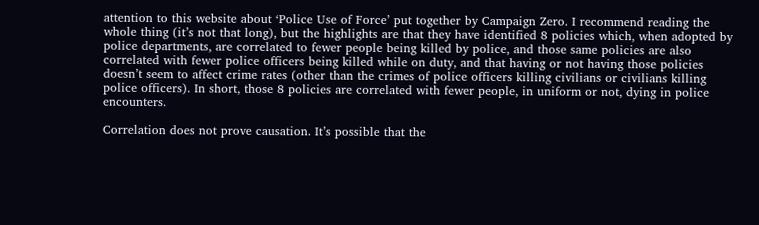attention to this website about ‘Police Use of Force’ put together by Campaign Zero. I recommend reading the whole thing (it’s not that long), but the highlights are that they have identified 8 policies which, when adopted by police departments, are correlated to fewer people being killed by police, and those same policies are also correlated with fewer police officers being killed while on duty, and that having or not having those policies doesn’t seem to affect crime rates (other than the crimes of police officers killing civilians or civilians killing police officers). In short, those 8 policies are correlated with fewer people, in uniform or not, dying in police encounters.

Correlation does not prove causation. It’s possible that the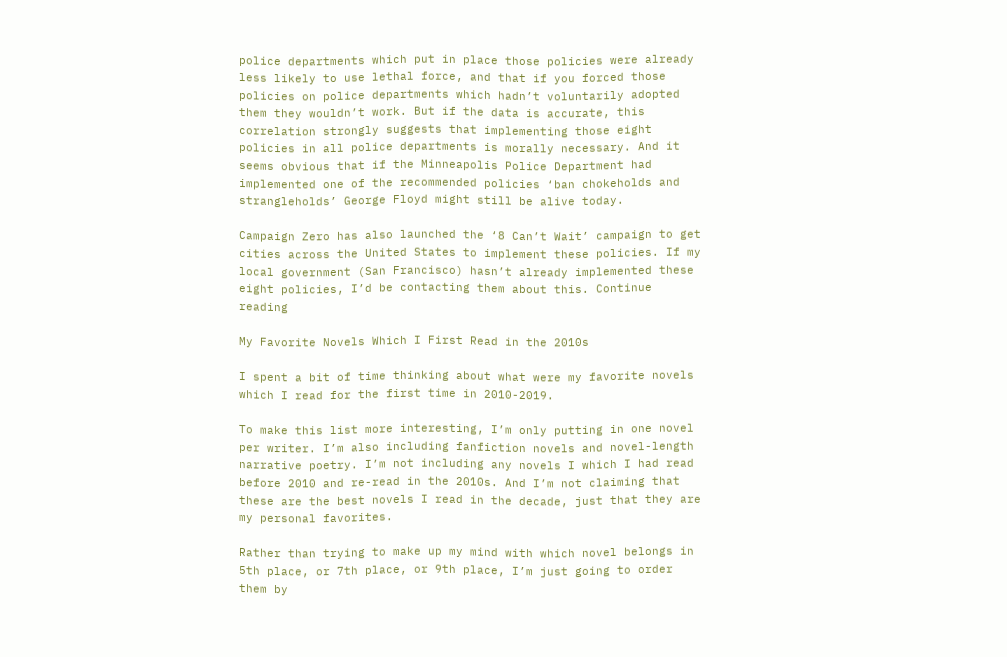police departments which put in place those policies were already less likely to use lethal force, and that if you forced those policies on police departments which hadn’t voluntarily adopted them they wouldn’t work. But if the data is accurate, this correlation strongly suggests that implementing those eight policies in all police departments is morally necessary. And it seems obvious that if the Minneapolis Police Department had implemented one of the recommended policies ‘ban chokeholds and strangleholds’ George Floyd might still be alive today.

Campaign Zero has also launched the ‘8 Can’t Wait’ campaign to get cities across the United States to implement these policies. If my local government (San Francisco) hasn’t already implemented these eight policies, I’d be contacting them about this. Continue reading

My Favorite Novels Which I First Read in the 2010s

I spent a bit of time thinking about what were my favorite novels which I read for the first time in 2010-2019.

To make this list more interesting, I’m only putting in one novel per writer. I’m also including fanfiction novels and novel-length narrative poetry. I’m not including any novels I which I had read before 2010 and re-read in the 2010s. And I’m not claiming that these are the best novels I read in the decade, just that they are my personal favorites.

Rather than trying to make up my mind with which novel belongs in 5th place, or 7th place, or 9th place, I’m just going to order them by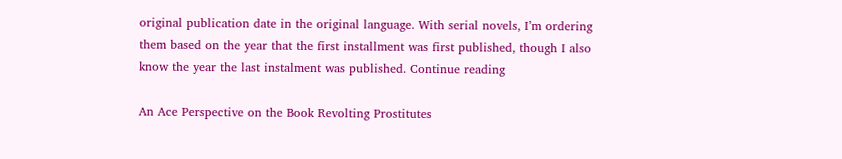original publication date in the original language. With serial novels, I’m ordering them based on the year that the first installment was first published, though I also know the year the last instalment was published. Continue reading

An Ace Perspective on the Book Revolting Prostitutes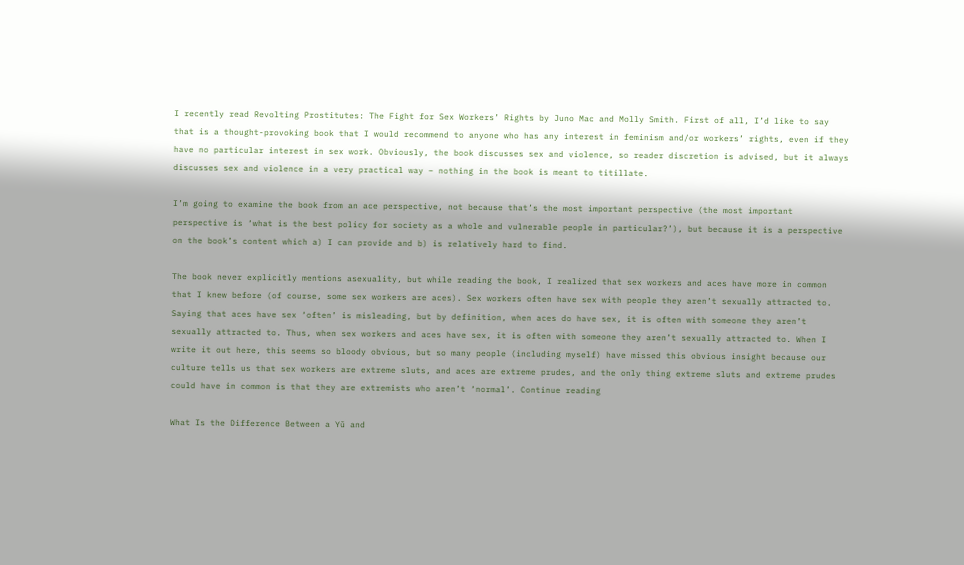I recently read Revolting Prostitutes: The Fight for Sex Workers’ Rights by Juno Mac and Molly Smith. First of all, I’d like to say that is a thought-provoking book that I would recommend to anyone who has any interest in feminism and/or workers’ rights, even if they have no particular interest in sex work. Obviously, the book discusses sex and violence, so reader discretion is advised, but it always discusses sex and violence in a very practical way – nothing in the book is meant to titillate.

I’m going to examine the book from an ace perspective, not because that’s the most important perspective (the most important perspective is ‘what is the best policy for society as a whole and vulnerable people in particular?’), but because it is a perspective on the book’s content which a) I can provide and b) is relatively hard to find.

The book never explicitly mentions asexuality, but while reading the book, I realized that sex workers and aces have more in common that I knew before (of course, some sex workers are aces). Sex workers often have sex with people they aren’t sexually attracted to. Saying that aces have sex ‘often’ is misleading, but by definition, when aces do have sex, it is often with someone they aren’t sexually attracted to. Thus, when sex workers and aces have sex, it is often with someone they aren’t sexually attracted to. When I write it out here, this seems so bloody obvious, but so many people (including myself) have missed this obvious insight because our culture tells us that sex workers are extreme sluts, and aces are extreme prudes, and the only thing extreme sluts and extreme prudes could have in common is that they are extremists who aren’t ‘normal’. Continue reading

What Is the Difference Between a Yǔ and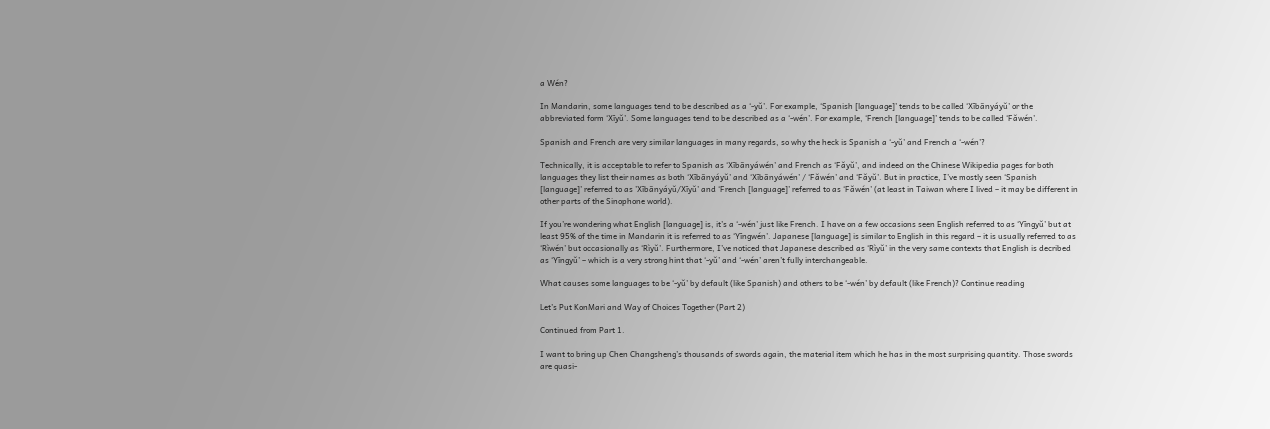a Wén?

In Mandarin, some languages tend to be described as a ‘-yǔ’. For example, ‘Spanish [language]’ tends to be called ‘Xībānyáyǔ’ or the abbreviated form ‘Xīyǔ’. Some languages tend to be described as a ‘-wén’. For example, ‘French [language]’ tends to be called ‘Fǎwén’.

Spanish and French are very similar languages in many regards, so why the heck is Spanish a ‘-yǔ’ and French a ‘-wén’?

Technically, it is acceptable to refer to Spanish as ‘Xībānyáwén’ and French as ‘Fǎyǔ’, and indeed on the Chinese Wikipedia pages for both languages they list their names as both ‘Xībānyáyǔ’ and ‘Xībānyáwén’ / ‘Fǎwén’ and ‘Fǎyǔ’. But in practice, I’ve mostly seen ‘Spanish [language]’ referred to as ’Xībānyáyǔ/Xīyǔ’ and ‘French [language]’ referred to as ‘Fǎwén’ (at least in Taiwan where I lived – it may be different in other parts of the Sinophone world).

If you’re wondering what English [language] is, it’s a ‘-wén’ just like French. I have on a few occasions seen English referred to as ‘Yīngyǔ’ but at least 95% of the time in Mandarin it is referred to as ‘Yīngwén’. Japanese [language] is similar to English in this regard – it is usually referred to as ‘Rìwén’ but occasionally as ‘Rìyǔ’. Furthermore, I’ve noticed that Japanese described as ‘Rìyǔ’ in the very same contexts that English is decribed as ‘Yīngyǔ’ – which is a very strong hint that ‘-yǔ’ and ‘-wén’ aren’t fully interchangeable.

What causes some languages to be ‘-yǔ’ by default (like Spanish) and others to be ‘-wén’ by default (like French)? Continue reading

Let’s Put KonMari and Way of Choices Together (Part 2)

Continued from Part 1.

I want to bring up Chen Changsheng’s thousands of swords again, the material item which he has in the most surprising quantity. Those swords are quasi-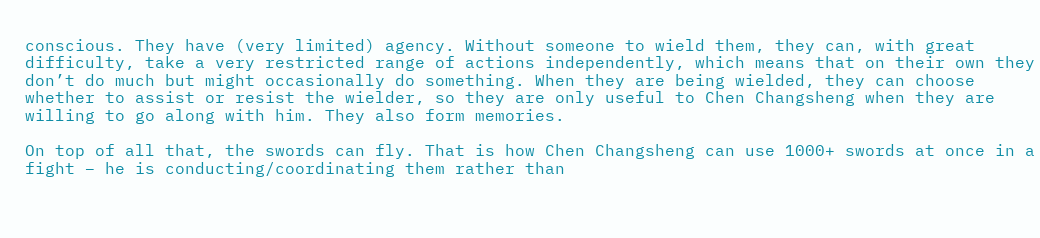conscious. They have (very limited) agency. Without someone to wield them, they can, with great difficulty, take a very restricted range of actions independently, which means that on their own they don’t do much but might occasionally do something. When they are being wielded, they can choose whether to assist or resist the wielder, so they are only useful to Chen Changsheng when they are willing to go along with him. They also form memories.

On top of all that, the swords can fly. That is how Chen Changsheng can use 1000+ swords at once in a fight – he is conducting/coordinating them rather than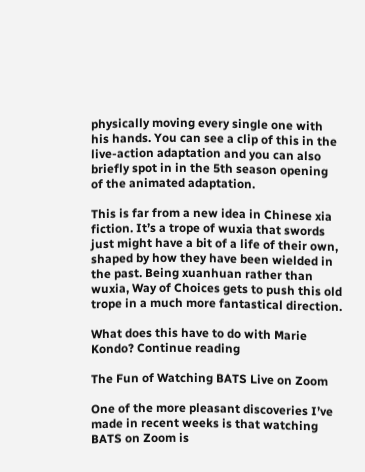physically moving every single one with his hands. You can see a clip of this in the live-action adaptation and you can also briefly spot in in the 5th season opening of the animated adaptation.

This is far from a new idea in Chinese xia fiction. It’s a trope of wuxia that swords just might have a bit of a life of their own, shaped by how they have been wielded in the past. Being xuanhuan rather than wuxia, Way of Choices gets to push this old trope in a much more fantastical direction.

What does this have to do with Marie Kondo? Continue reading

The Fun of Watching BATS Live on Zoom

One of the more pleasant discoveries I’ve made in recent weeks is that watching BATS on Zoom is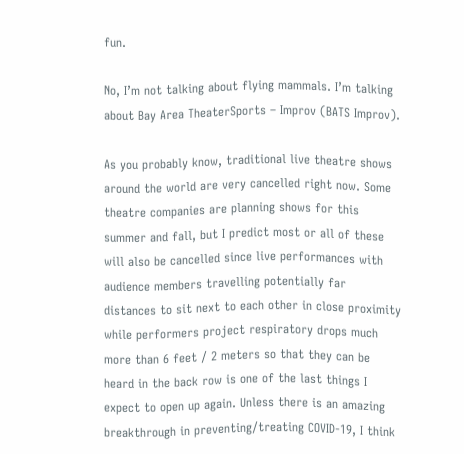fun.

No, I’m not talking about flying mammals. I’m talking about Bay Area TheaterSports – Improv (BATS Improv).

As you probably know, traditional live theatre shows around the world are very cancelled right now. Some theatre companies are planning shows for this summer and fall, but I predict most or all of these will also be cancelled since live performances with audience members travelling potentially far distances to sit next to each other in close proximity while performers project respiratory drops much more than 6 feet / 2 meters so that they can be heard in the back row is one of the last things I expect to open up again. Unless there is an amazing breakthrough in preventing/treating COVID-19, I think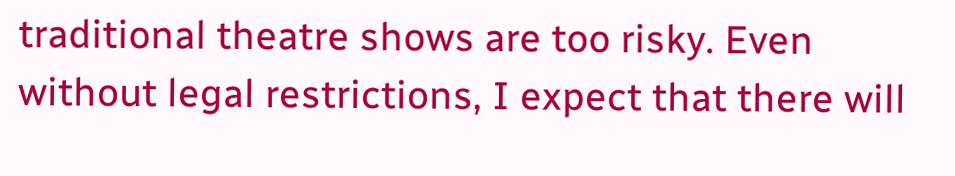traditional theatre shows are too risky. Even without legal restrictions, I expect that there will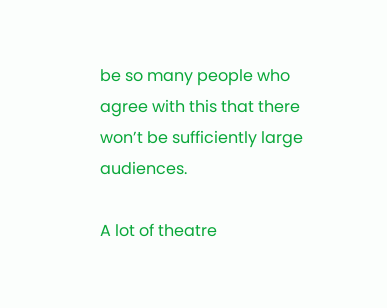be so many people who agree with this that there won’t be sufficiently large audiences.

A lot of theatre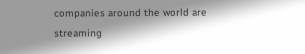companies around the world are streaming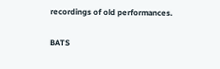recordings of old performances.

BATS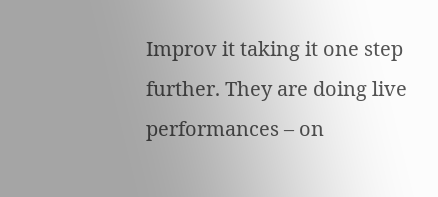Improv it taking it one step further. They are doing live performances – on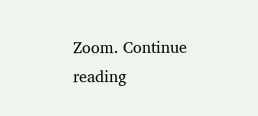Zoom. Continue reading